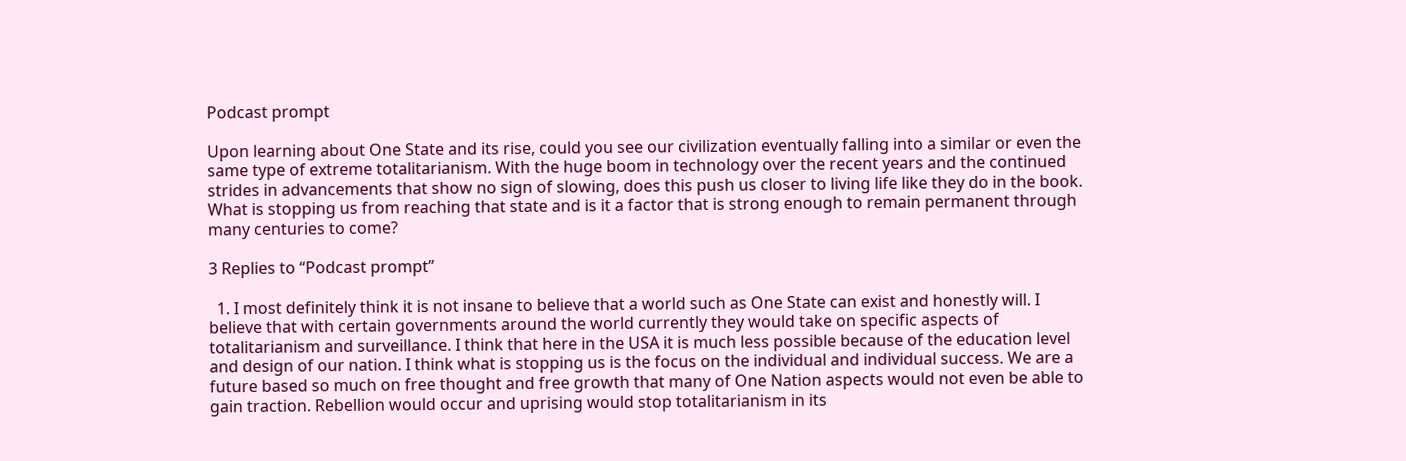Podcast prompt

Upon learning about One State and its rise, could you see our civilization eventually falling into a similar or even the same type of extreme totalitarianism. With the huge boom in technology over the recent years and the continued strides in advancements that show no sign of slowing, does this push us closer to living life like they do in the book. What is stopping us from reaching that state and is it a factor that is strong enough to remain permanent through many centuries to come?

3 Replies to “Podcast prompt”

  1. I most definitely think it is not insane to believe that a world such as One State can exist and honestly will. I believe that with certain governments around the world currently they would take on specific aspects of totalitarianism and surveillance. I think that here in the USA it is much less possible because of the education level and design of our nation. I think what is stopping us is the focus on the individual and individual success. We are a future based so much on free thought and free growth that many of One Nation aspects would not even be able to gain traction. Rebellion would occur and uprising would stop totalitarianism in its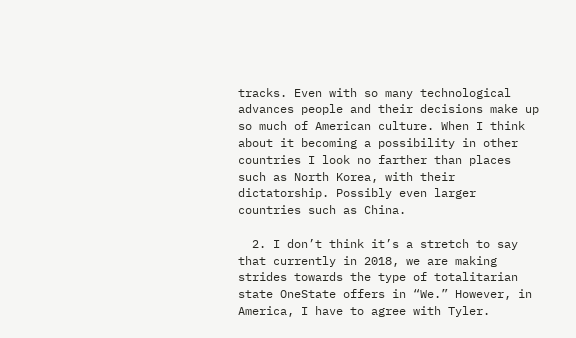tracks. Even with so many technological advances people and their decisions make up so much of American culture. When I think about it becoming a possibility in other countries I look no farther than places such as North Korea, with their dictatorship. Possibly even larger countries such as China.

  2. I don’t think it’s a stretch to say that currently in 2018, we are making strides towards the type of totalitarian state OneState offers in “We.” However, in America, I have to agree with Tyler.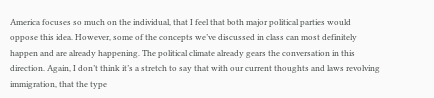America focuses so much on the individual, that I feel that both major political parties would oppose this idea. However, some of the concepts we’ve discussed in class can most definitely happen and are already happening. The political climate already gears the conversation in this direction. Again, I don’t think it’s a stretch to say that with our current thoughts and laws revolving immigration, that the type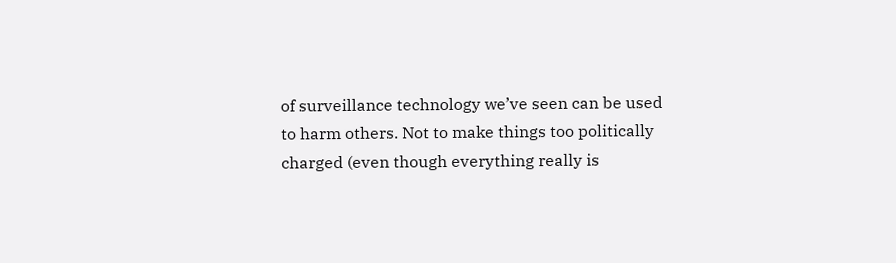of surveillance technology we’ve seen can be used to harm others. Not to make things too politically charged (even though everything really is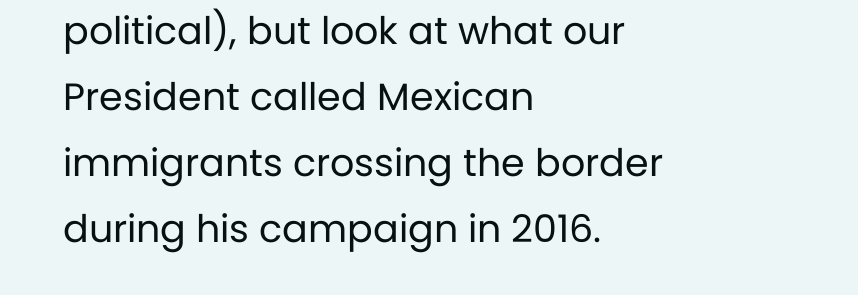political), but look at what our President called Mexican immigrants crossing the border during his campaign in 2016.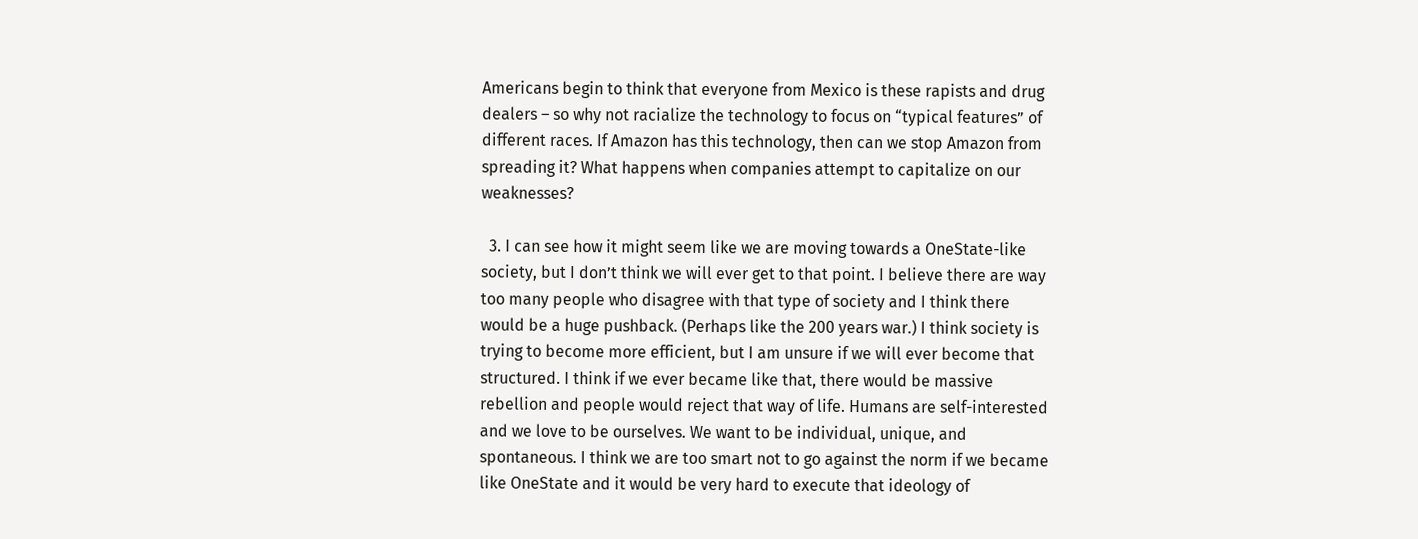Americans begin to think that everyone from Mexico is these rapists and drug dealers – so why not racialize the technology to focus on “typical features” of different races. If Amazon has this technology, then can we stop Amazon from spreading it? What happens when companies attempt to capitalize on our weaknesses?

  3. I can see how it might seem like we are moving towards a OneState-like society, but I don’t think we will ever get to that point. I believe there are way too many people who disagree with that type of society and I think there would be a huge pushback. (Perhaps like the 200 years war.) I think society is trying to become more efficient, but I am unsure if we will ever become that structured. I think if we ever became like that, there would be massive rebellion and people would reject that way of life. Humans are self-interested and we love to be ourselves. We want to be individual, unique, and spontaneous. I think we are too smart not to go against the norm if we became like OneState and it would be very hard to execute that ideology of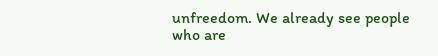unfreedom. We already see people who are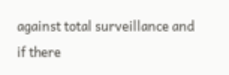against total surveillance and if there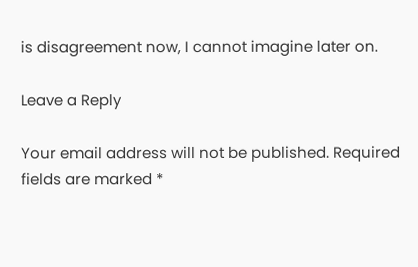is disagreement now, I cannot imagine later on.

Leave a Reply

Your email address will not be published. Required fields are marked *